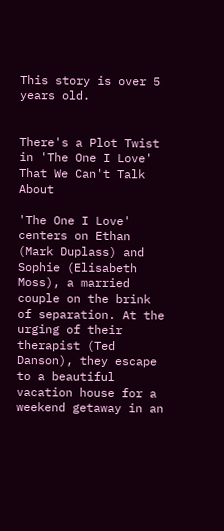This story is over 5 years old.


There's a Plot Twist in 'The One I Love' That We Can't Talk About

'The One I Love' centers on Ethan (Mark Duplass) and Sophie (Elisabeth Moss), a married couple on the brink of separation. At the urging of their therapist (Ted Danson), they escape to a beautiful vacation house for a weekend getaway in an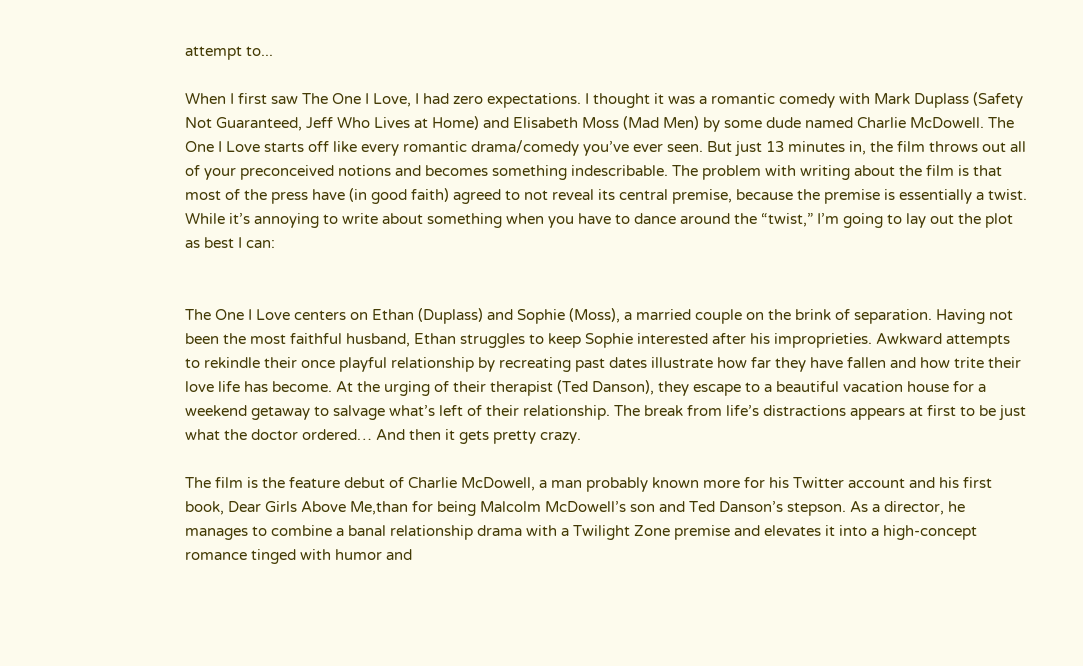attempt to...

When I first saw The One I Love, I had zero expectations. I thought it was a romantic comedy with Mark Duplass (Safety Not Guaranteed, Jeff Who Lives at Home) and Elisabeth Moss (Mad Men) by some dude named Charlie McDowell. The One I Love starts off like every romantic drama/comedy you’ve ever seen. But just 13 minutes in, the film throws out all of your preconceived notions and becomes something indescribable. The problem with writing about the film is that most of the press have (in good faith) agreed to not reveal its central premise, because the premise is essentially a twist. While it’s annoying to write about something when you have to dance around the “twist,” I’m going to lay out the plot as best I can:


The One I Love centers on Ethan (Duplass) and Sophie (Moss), a married couple on the brink of separation. Having not been the most faithful husband, Ethan struggles to keep Sophie interested after his improprieties. Awkward attempts to rekindle their once playful relationship by recreating past dates illustrate how far they have fallen and how trite their love life has become. At the urging of their therapist (Ted Danson), they escape to a beautiful vacation house for a weekend getaway to salvage what’s left of their relationship. The break from life’s distractions appears at first to be just what the doctor ordered… And then it gets pretty crazy.

The film is the feature debut of Charlie McDowell, a man probably known more for his Twitter account and his first book, Dear Girls Above Me,than for being Malcolm McDowell’s son and Ted Danson’s stepson. As a director, he manages to combine a banal relationship drama with a Twilight Zone premise and elevates it into a high-concept romance tinged with humor and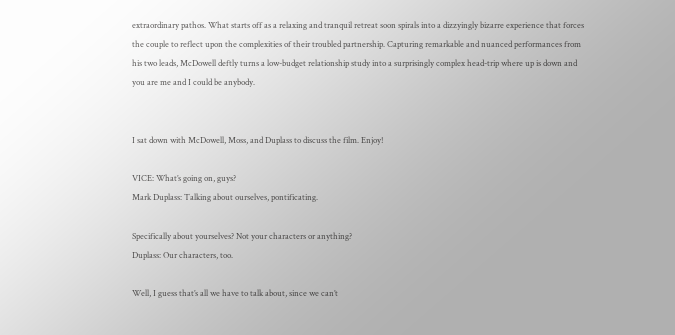extraordinary pathos. What starts off as a relaxing and tranquil retreat soon spirals into a dizzyingly bizarre experience that forces the couple to reflect upon the complexities of their troubled partnership. Capturing remarkable and nuanced performances from his two leads, McDowell deftly turns a low-budget relationship study into a surprisingly complex head-trip where up is down and you are me and I could be anybody.


I sat down with McDowell, Moss, and Duplass to discuss the film. Enjoy!

VICE: What’s going on, guys?
Mark Duplass: Talking about ourselves, pontificating.

Specifically about yourselves? Not your characters or anything?
Duplass: Our characters, too.

Well, I guess that’s all we have to talk about, since we can’t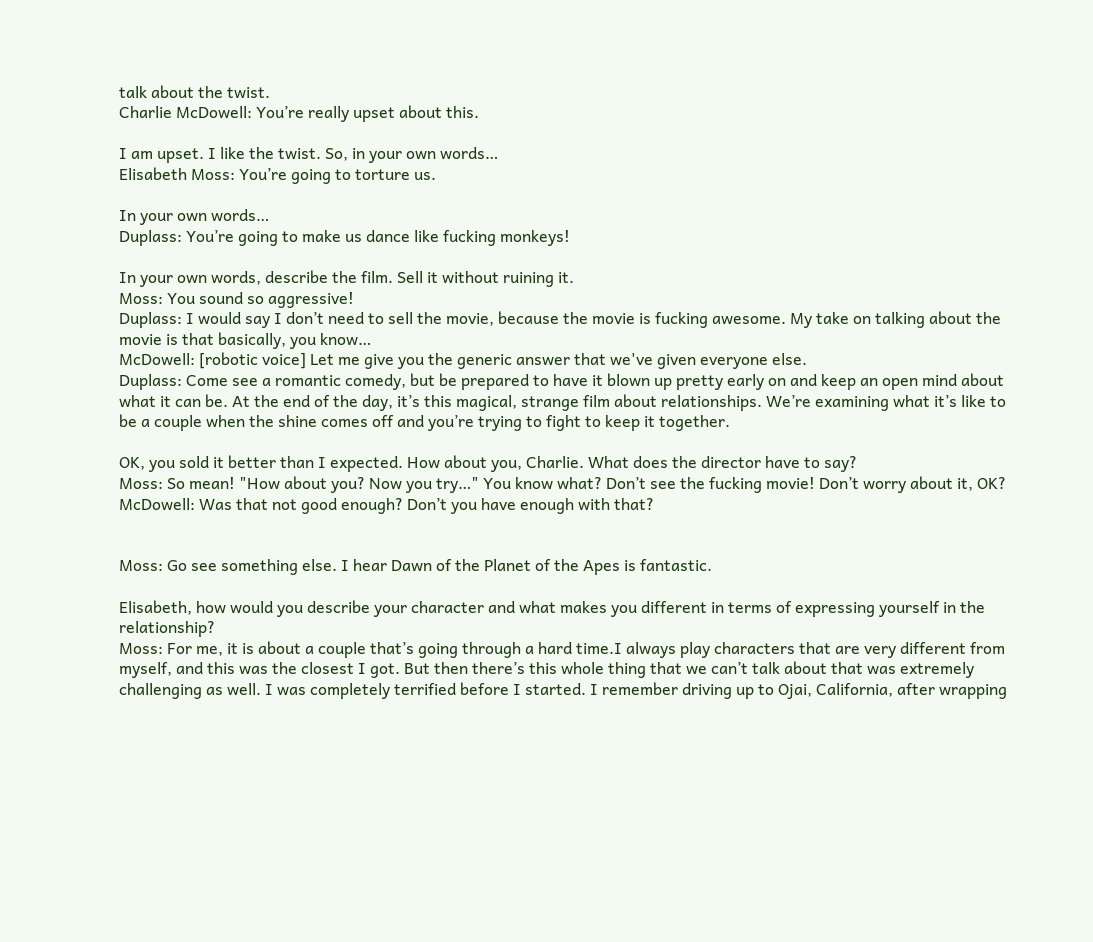talk about the twist.
Charlie McDowell: You’re really upset about this.

I am upset. I like the twist. So, in your own words…
Elisabeth Moss: You’re going to torture us.

In your own words…
Duplass: You’re going to make us dance like fucking monkeys!

In your own words, describe the film. Sell it without ruining it.
Moss: You sound so aggressive!
Duplass: I would say I don’t need to sell the movie, because the movie is fucking awesome. My take on talking about the movie is that basically, you know…
McDowell: [robotic voice] Let me give you the generic answer that we've given everyone else.
Duplass: Come see a romantic comedy, but be prepared to have it blown up pretty early on and keep an open mind about what it can be. At the end of the day, it’s this magical, strange film about relationships. We’re examining what it’s like to be a couple when the shine comes off and you’re trying to fight to keep it together.

OK, you sold it better than I expected. How about you, Charlie. What does the director have to say?
Moss: So mean! "How about you? Now you try…" You know what? Don’t see the fucking movie! Don’t worry about it, OK?
McDowell: Was that not good enough? Don’t you have enough with that?


Moss: Go see something else. I hear Dawn of the Planet of the Apes is fantastic.

Elisabeth, how would you describe your character and what makes you different in terms of expressing yourself in the relationship?
Moss: For me, it is about a couple that’s going through a hard time.I always play characters that are very different from myself, and this was the closest I got. But then there’s this whole thing that we can’t talk about that was extremely challenging as well. I was completely terrified before I started. I remember driving up to Ojai, California, after wrapping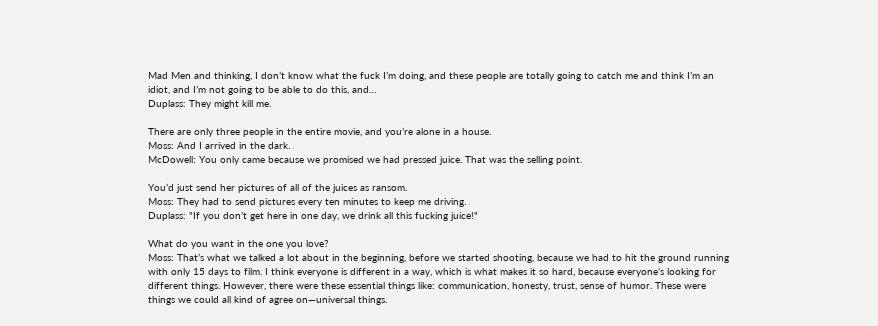Mad Men and thinking, I don’t know what the fuck I’m doing, and these people are totally going to catch me and think I’m an idiot, and I’m not going to be able to do this, and…
Duplass: They might kill me.

There are only three people in the entire movie, and you’re alone in a house.
Moss: And I arrived in the dark.
McDowell: You only came because we promised we had pressed juice. That was the selling point.

You’d just send her pictures of all of the juices as ransom.
Moss: They had to send pictures every ten minutes to keep me driving.
Duplass: "If you don’t get here in one day, we drink all this fucking juice!"

What do you want in the one you love?
Moss: That’s what we talked a lot about in the beginning, before we started shooting, because we had to hit the ground running with only 15 days to film. I think everyone is different in a way, which is what makes it so hard, because everyone’s looking for different things. However, there were these essential things like: communication, honesty, trust, sense of humor. These were things we could all kind of agree on—universal things.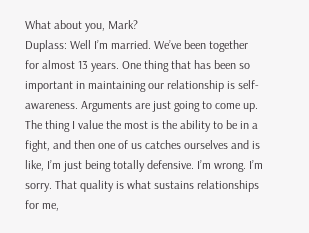What about you, Mark?
Duplass: Well I’m married. We’ve been together for almost 13 years. One thing that has been so important in maintaining our relationship is self-awareness. Arguments are just going to come up. The thing I value the most is the ability to be in a fight, and then one of us catches ourselves and is like, I’m just being totally defensive. I’m wrong. I’m sorry. That quality is what sustains relationships for me,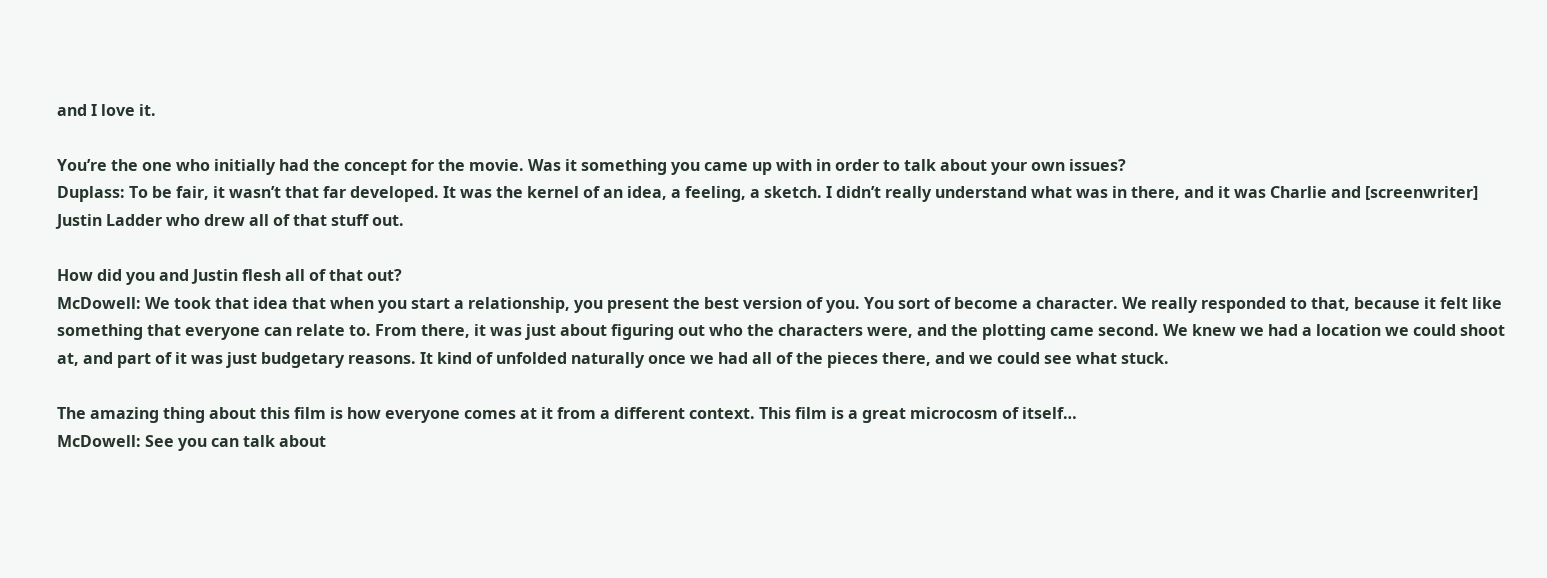and I love it.

You’re the one who initially had the concept for the movie. Was it something you came up with in order to talk about your own issues?
Duplass: To be fair, it wasn’t that far developed. It was the kernel of an idea, a feeling, a sketch. I didn’t really understand what was in there, and it was Charlie and [screenwriter] Justin Ladder who drew all of that stuff out.

How did you and Justin flesh all of that out?
McDowell: We took that idea that when you start a relationship, you present the best version of you. You sort of become a character. We really responded to that, because it felt like something that everyone can relate to. From there, it was just about figuring out who the characters were, and the plotting came second. We knew we had a location we could shoot at, and part of it was just budgetary reasons. It kind of unfolded naturally once we had all of the pieces there, and we could see what stuck.

The amazing thing about this film is how everyone comes at it from a different context. This film is a great microcosm of itself…
McDowell: See you can talk about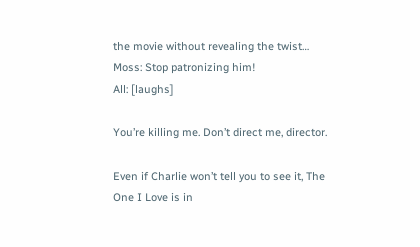the movie without revealing the twist…
Moss: Stop patronizing him!
All: [laughs]

You’re killing me. Don’t direct me, director.

Even if Charlie won’t tell you to see it, The One I Love is in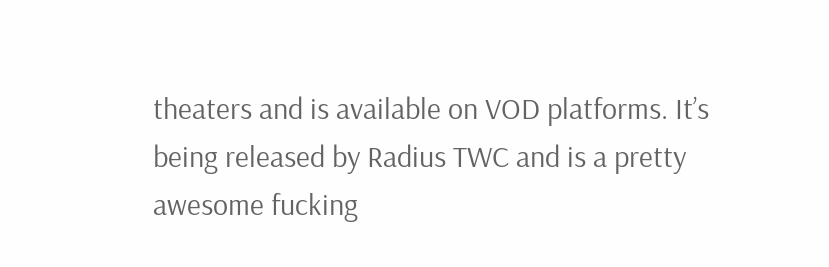theaters and is available on VOD platforms. It’s being released by Radius TWC and is a pretty awesome fucking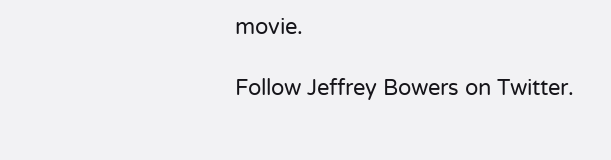movie.

Follow Jeffrey Bowers on Twitter.